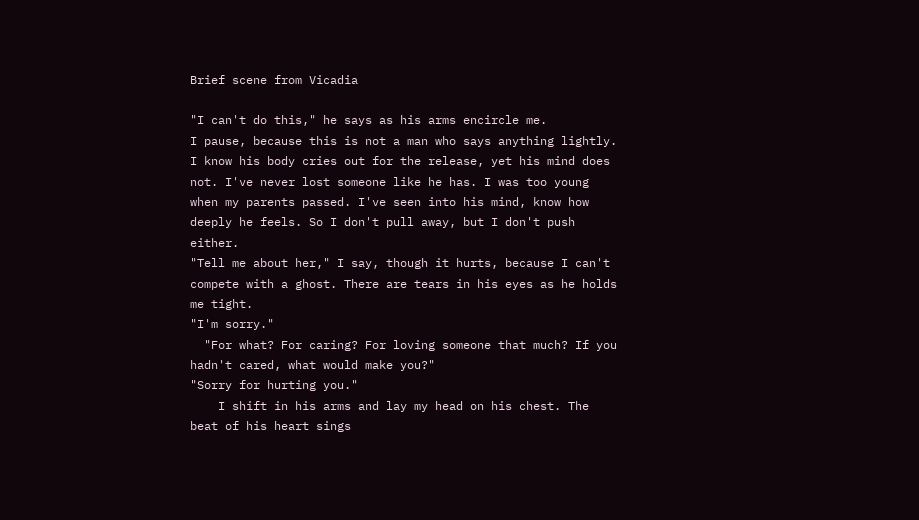Brief scene from Vicadia

"I can't do this," he says as his arms encircle me.
I pause, because this is not a man who says anything lightly. I know his body cries out for the release, yet his mind does not. I've never lost someone like he has. I was too young when my parents passed. I've seen into his mind, know how deeply he feels. So I don't pull away, but I don't push either.
"Tell me about her," I say, though it hurts, because I can't compete with a ghost. There are tears in his eyes as he holds me tight.
"I'm sorry."
  "For what? For caring? For loving someone that much? If you hadn't cared, what would make you?"
"Sorry for hurting you."
    I shift in his arms and lay my head on his chest. The beat of his heart sings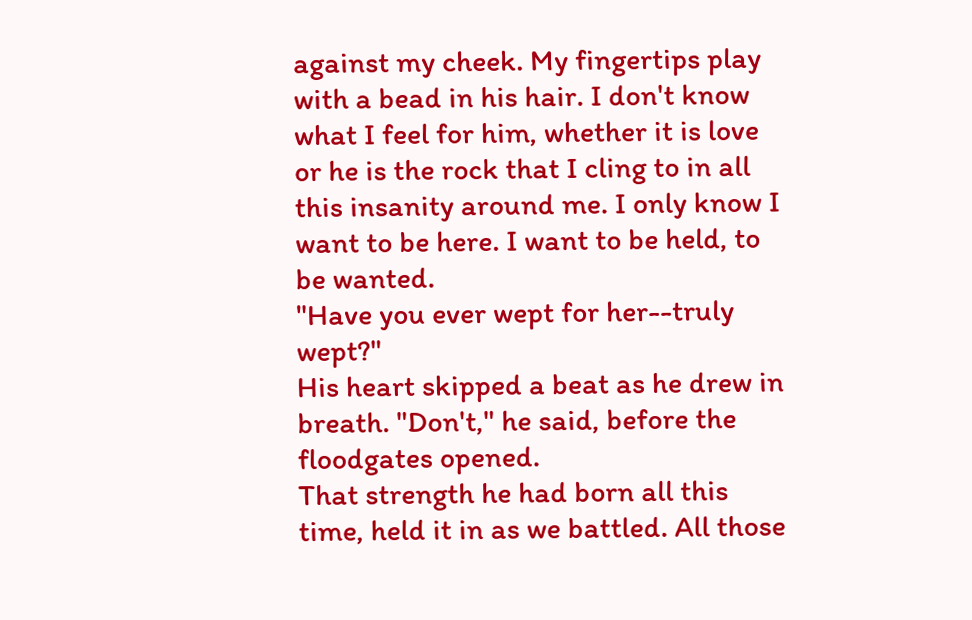against my cheek. My fingertips play with a bead in his hair. I don't know what I feel for him, whether it is love or he is the rock that I cling to in all this insanity around me. I only know I want to be here. I want to be held, to be wanted.
"Have you ever wept for her--truly wept?"
His heart skipped a beat as he drew in breath. "Don't," he said, before the floodgates opened.
That strength he had born all this time, held it in as we battled. All those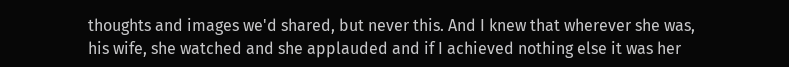thoughts and images we'd shared, but never this. And I knew that wherever she was, his wife, she watched and she applauded and if I achieved nothing else it was her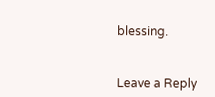blessing.


Leave a Reply